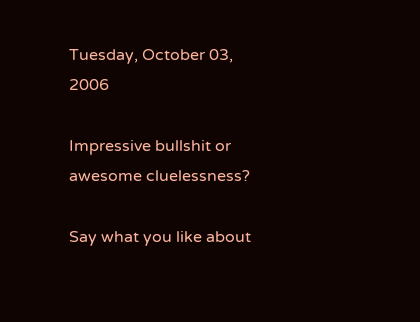Tuesday, October 03, 2006

Impressive bullshit or awesome cluelessness?

Say what you like about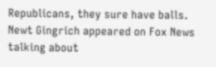Republicans, they sure have balls. Newt Gingrich appeared on Fox News talking about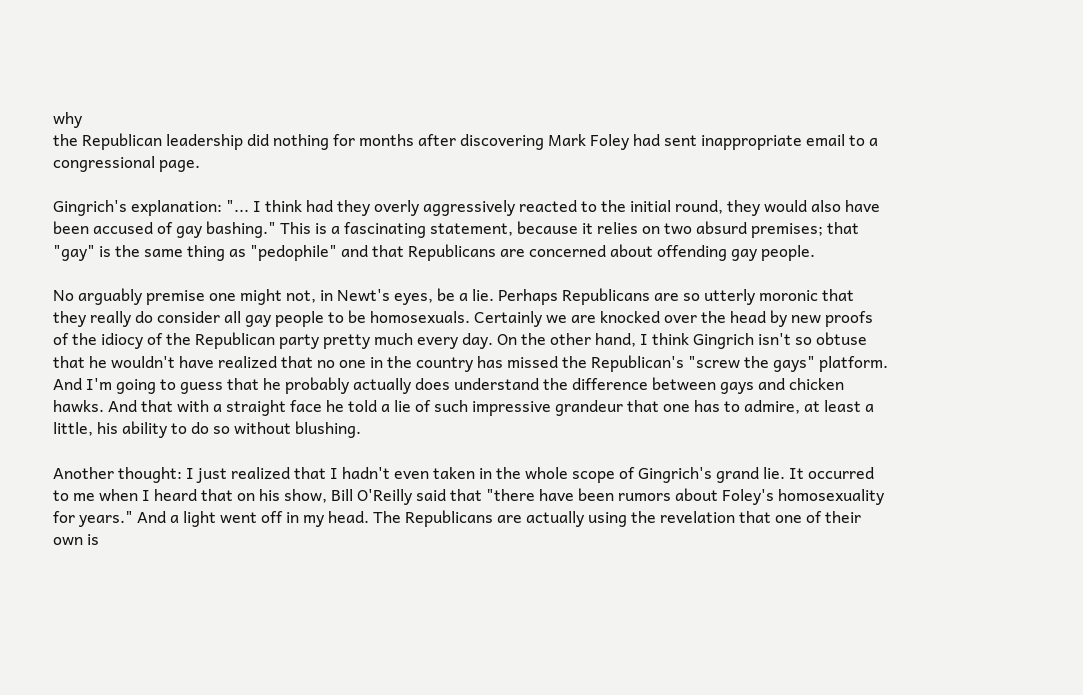why
the Republican leadership did nothing for months after discovering Mark Foley had sent inappropriate email to a congressional page.

Gingrich's explanation: "... I think had they overly aggressively reacted to the initial round, they would also have been accused of gay bashing." This is a fascinating statement, because it relies on two absurd premises; that "gay" is the same thing as "pedophile" and that Republicans are concerned about offending gay people.

No arguably premise one might not, in Newt's eyes, be a lie. Perhaps Republicans are so utterly moronic that they really do consider all gay people to be homosexuals. Certainly we are knocked over the head by new proofs of the idiocy of the Republican party pretty much every day. On the other hand, I think Gingrich isn't so obtuse that he wouldn't have realized that no one in the country has missed the Republican's "screw the gays" platform. And I'm going to guess that he probably actually does understand the difference between gays and chicken hawks. And that with a straight face he told a lie of such impressive grandeur that one has to admire, at least a little, his ability to do so without blushing.

Another thought: I just realized that I hadn't even taken in the whole scope of Gingrich's grand lie. It occurred to me when I heard that on his show, Bill O'Reilly said that "there have been rumors about Foley's homosexuality for years." And a light went off in my head. The Republicans are actually using the revelation that one of their own is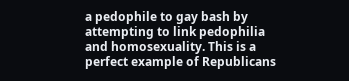a pedophile to gay bash by attempting to link pedophilia and homosexuality. This is a perfect example of Republicans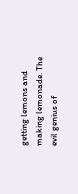getting lemons and making lemonade. The evil genius of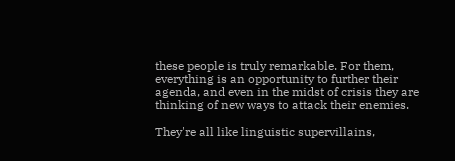these people is truly remarkable. For them, everything is an opportunity to further their agenda, and even in the midst of crisis they are thinking of new ways to attack their enemies.

They're all like linguistic supervillains,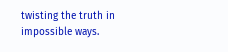twisting the truth in impossible ways.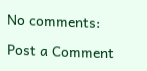No comments:

Post a Comment